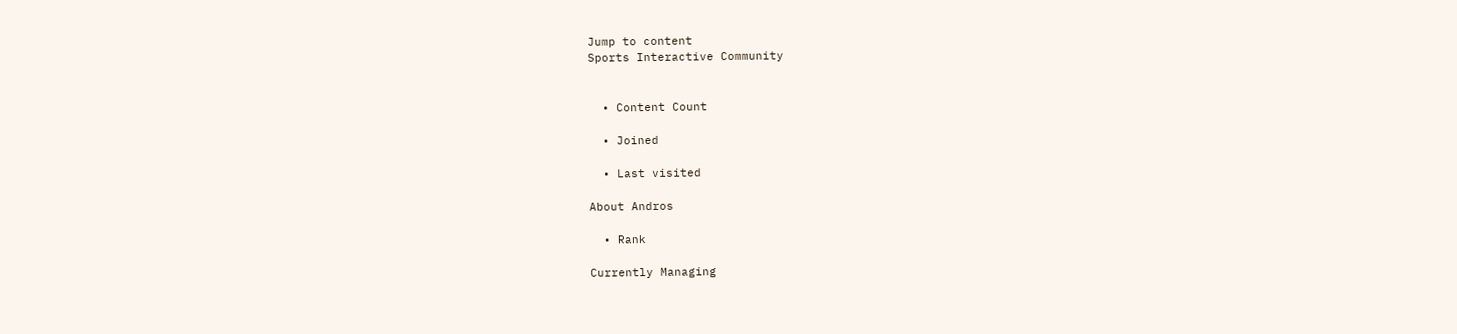Jump to content
Sports Interactive Community


  • Content Count

  • Joined

  • Last visited

About Andros

  • Rank

Currently Managing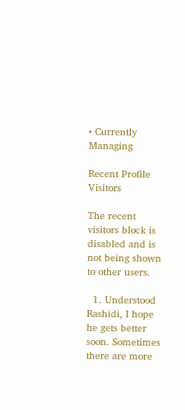• Currently Managing

Recent Profile Visitors

The recent visitors block is disabled and is not being shown to other users.

  1. Understood Rashidi, I hope he gets better soon. Sometimes there are more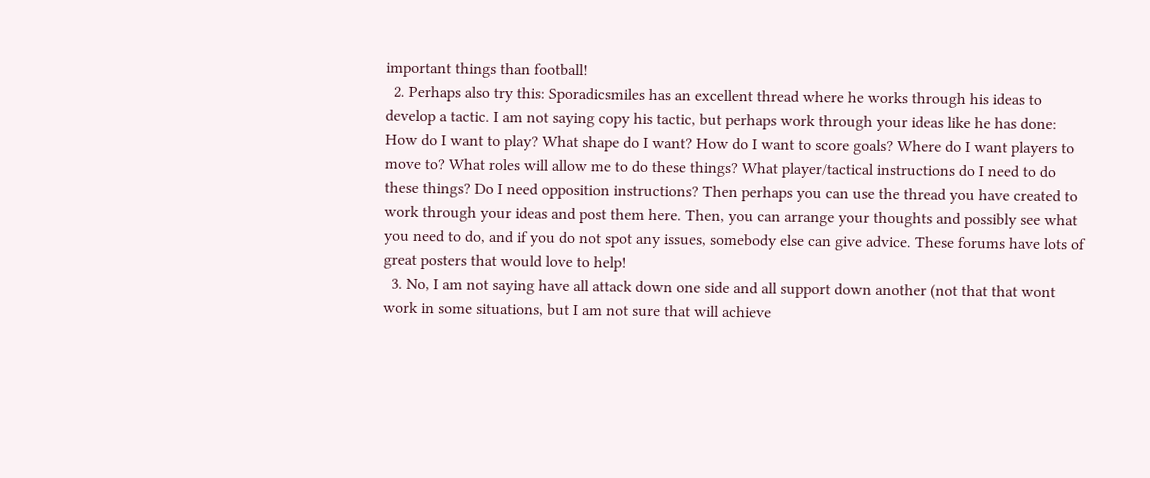important things than football!
  2. Perhaps also try this: Sporadicsmiles has an excellent thread where he works through his ideas to develop a tactic. I am not saying copy his tactic, but perhaps work through your ideas like he has done: How do I want to play? What shape do I want? How do I want to score goals? Where do I want players to move to? What roles will allow me to do these things? What player/tactical instructions do I need to do these things? Do I need opposition instructions? Then perhaps you can use the thread you have created to work through your ideas and post them here. Then, you can arrange your thoughts and possibly see what you need to do, and if you do not spot any issues, somebody else can give advice. These forums have lots of great posters that would love to help!
  3. No, I am not saying have all attack down one side and all support down another (not that that wont work in some situations, but I am not sure that will achieve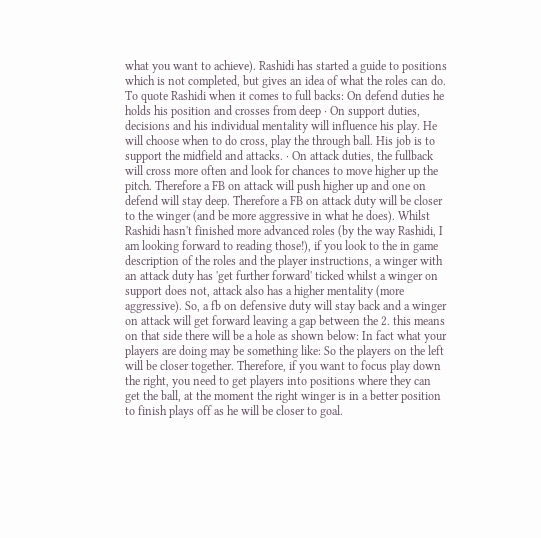what you want to achieve). Rashidi has started a guide to positions which is not completed, but gives an idea of what the roles can do. To quote Rashidi when it comes to full backs: On defend duties he holds his position and crosses from deep · On support duties, decisions and his individual mentality will influence his play. He will choose when to do cross, play the through ball. His job is to support the midfield and attacks. · On attack duties, the fullback will cross more often and look for chances to move higher up the pitch. Therefore a FB on attack will push higher up and one on defend will stay deep. Therefore a FB on attack duty will be closer to the winger (and be more aggressive in what he does). Whilst Rashidi hasn't finished more advanced roles (by the way Rashidi, I am looking forward to reading those!), if you look to the in game description of the roles and the player instructions, a winger with an attack duty has 'get further forward' ticked whilst a winger on support does not, attack also has a higher mentality (more aggressive). So, a fb on defensive duty will stay back and a winger on attack will get forward leaving a gap between the 2. this means on that side there will be a hole as shown below: In fact what your players are doing may be something like: So the players on the left will be closer together. Therefore, if you want to focus play down the right, you need to get players into positions where they can get the ball, at the moment the right winger is in a better position to finish plays off as he will be closer to goal.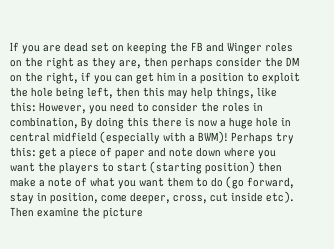If you are dead set on keeping the FB and Winger roles on the right as they are, then perhaps consider the DM on the right, if you can get him in a position to exploit the hole being left, then this may help things, like this: However, you need to consider the roles in combination, By doing this there is now a huge hole in central midfield (especially with a BWM)! Perhaps try this: get a piece of paper and note down where you want the players to start (starting position) then make a note of what you want them to do (go forward, stay in position, come deeper, cross, cut inside etc). Then examine the picture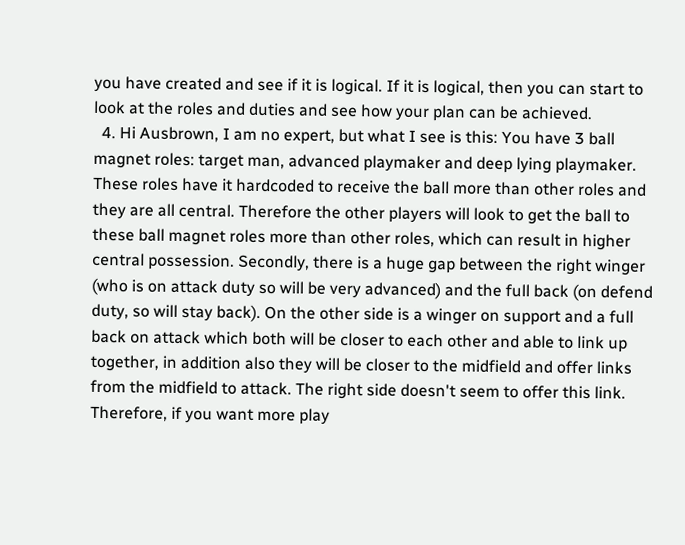you have created and see if it is logical. If it is logical, then you can start to look at the roles and duties and see how your plan can be achieved.
  4. Hi Ausbrown, I am no expert, but what I see is this: You have 3 ball magnet roles: target man, advanced playmaker and deep lying playmaker. These roles have it hardcoded to receive the ball more than other roles and they are all central. Therefore the other players will look to get the ball to these ball magnet roles more than other roles, which can result in higher central possession. Secondly, there is a huge gap between the right winger (who is on attack duty so will be very advanced) and the full back (on defend duty, so will stay back). On the other side is a winger on support and a full back on attack which both will be closer to each other and able to link up together, in addition also they will be closer to the midfield and offer links from the midfield to attack. The right side doesn't seem to offer this link. Therefore, if you want more play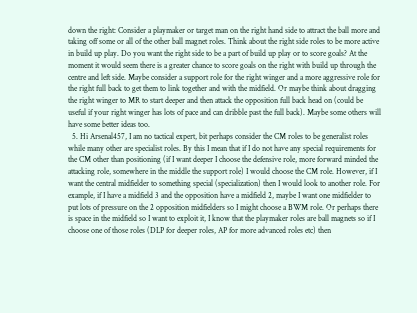down the right: Consider a playmaker or target man on the right hand side to attract the ball more and taking off some or all of the other ball magnet roles. Think about the right side roles to be more active in build up play. Do you want the right side to be a part of build up play or to score goals? At the moment it would seem there is a greater chance to score goals on the right with build up through the centre and left side. Maybe consider a support role for the right winger and a more aggressive role for the right full back to get them to link together and with the midfield. Or maybe think about dragging the right winger to MR to start deeper and then attack the opposition full back head on (could be useful if your right winger has lots of pace and can dribble past the full back). Maybe some others will have some better ideas too.
  5. Hi Arsenal457, I am no tactical expert, bit perhaps consider the CM roles to be generalist roles while many other are specialist roles. By this I mean that if I do not have any special requirements for the CM other than positioning (if I want deeper I choose the defensive role, more forward minded the attacking role, somewhere in the middle the support role) I would choose the CM role. However, if I want the central midfielder to something special (specialization) then I would look to another role. For example, if I have a midfield 3 and the opposition have a midfield 2, maybe I want one midfielder to put lots of pressure on the 2 opposition midfielders so I might choose a BWM role. Or perhaps there is space in the midfield so I want to exploit it, I know that the playmaker roles are ball magnets so if I choose one of those roles (DLP for deeper roles, AP for more advanced roles etc) then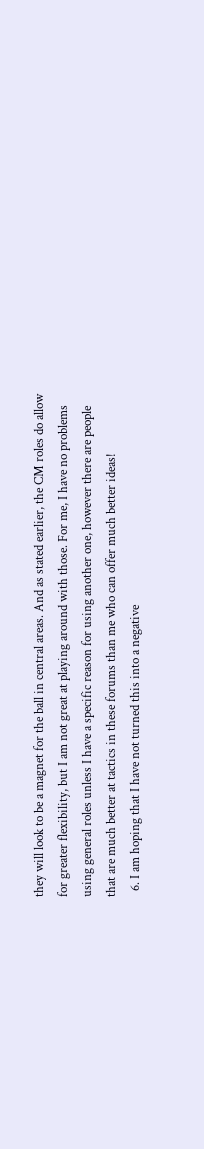they will look to be a magnet for the ball in central areas. And as stated earlier, the CM roles do allow for greater flexibility, but I am not great at playing around with those. For me, I have no problems using general roles unless I have a specific reason for using another one, however there are people that are much better at tactics in these forums than me who can offer much better ideas!
  6. I am hoping that I have not turned this into a negative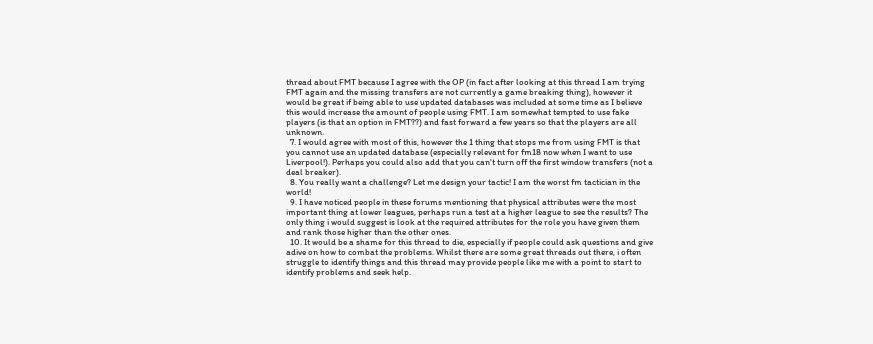thread about FMT because I agree with the OP (in fact after looking at this thread I am trying FMT again and the missing transfers are not currently a game breaking thing), however it would be great if being able to use updated databases was included at some time as I believe this would increase the amount of people using FMT. I am somewhat tempted to use fake players (is that an option in FMT??) and fast forward a few years so that the players are all unknown.
  7. I would agree with most of this, however the 1 thing that stops me from using FMT is that you cannot use an updated database (especially relevant for fm18 now when I want to use Liverpool!). Perhaps you could also add that you can't turn off the first window transfers (not a deal breaker).
  8. You really want a challenge? Let me design your tactic! I am the worst fm tactician in the world!
  9. I have noticed people in these forums mentioning that physical attributes were the most important thing at lower leagues, perhaps run a test at a higher league to see the results? The only thing i would suggest is look at the required attributes for the role you have given them and rank those higher than the other ones.
  10. It would be a shame for this thread to die, especially if people could ask questions and give adive on how to combat the problems. Whilst there are some great threads out there, i often struggle to identify things and this thread may provide people like me with a point to start to identify problems and seek help.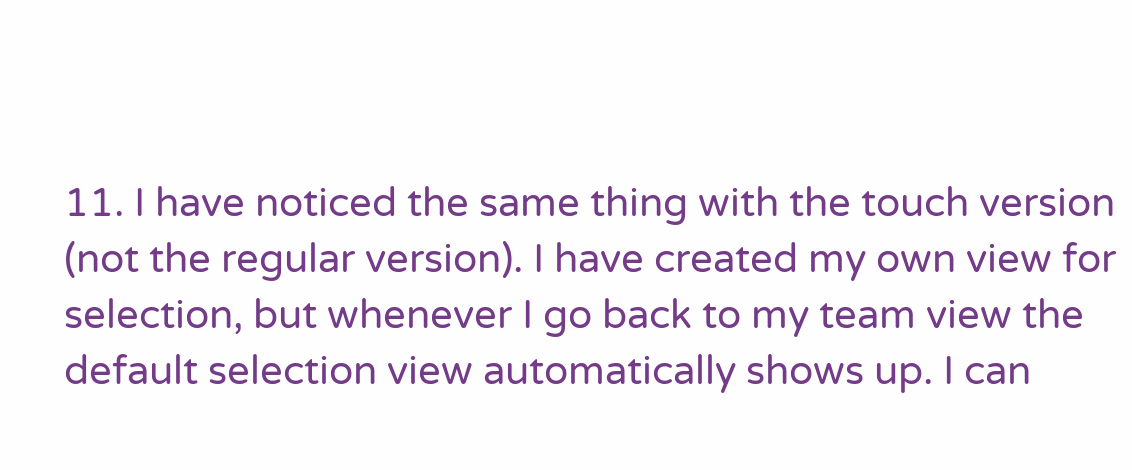11. I have noticed the same thing with the touch version (not the regular version). I have created my own view for selection, but whenever I go back to my team view the default selection view automatically shows up. I can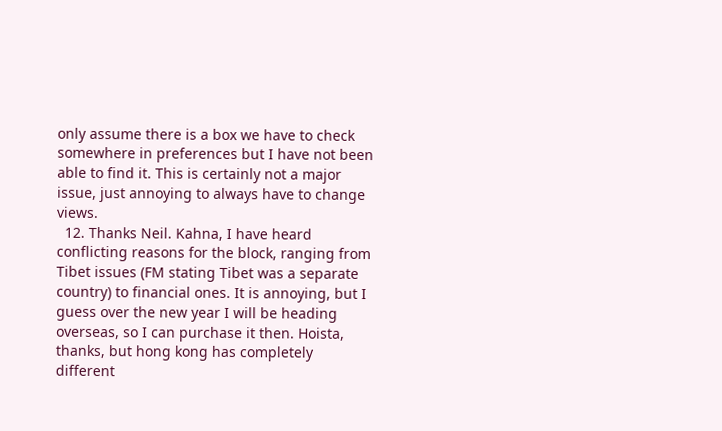only assume there is a box we have to check somewhere in preferences but I have not been able to find it. This is certainly not a major issue, just annoying to always have to change views.
  12. Thanks Neil. Kahna, I have heard conflicting reasons for the block, ranging from Tibet issues (FM stating Tibet was a separate country) to financial ones. It is annoying, but I guess over the new year I will be heading overseas, so I can purchase it then. Hoista, thanks, but hong kong has completely different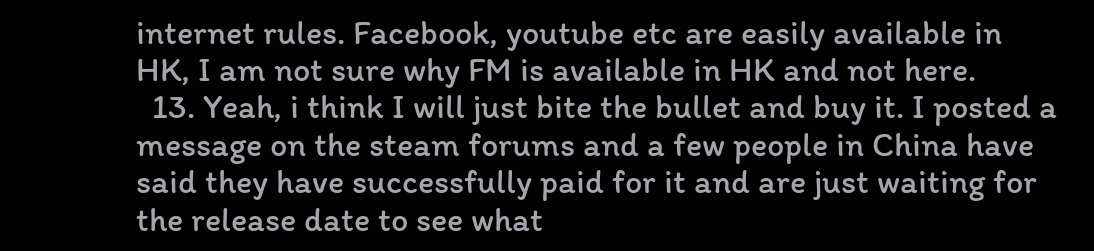internet rules. Facebook, youtube etc are easily available in HK, I am not sure why FM is available in HK and not here.
  13. Yeah, i think I will just bite the bullet and buy it. I posted a message on the steam forums and a few people in China have said they have successfully paid for it and are just waiting for the release date to see what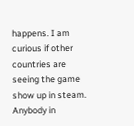happens. I am curious if other countries are seeing the game show up in steam. Anybody in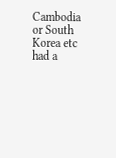Cambodia or South Korea etc had a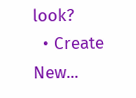look?
  • Create New...